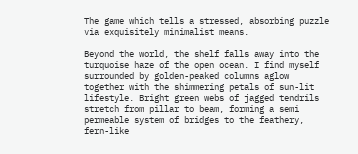The game which tells a stressed, absorbing puzzle via exquisitely minimalist means.

Beyond the world, the shelf falls away into the turquoise haze of the open ocean. I find myself surrounded by golden-peaked columns aglow together with the shimmering petals of sun-lit lifestyle. Bright green webs of jagged tendrils stretch from pillar to beam, forming a semi permeable system of bridges to the feathery, fern-like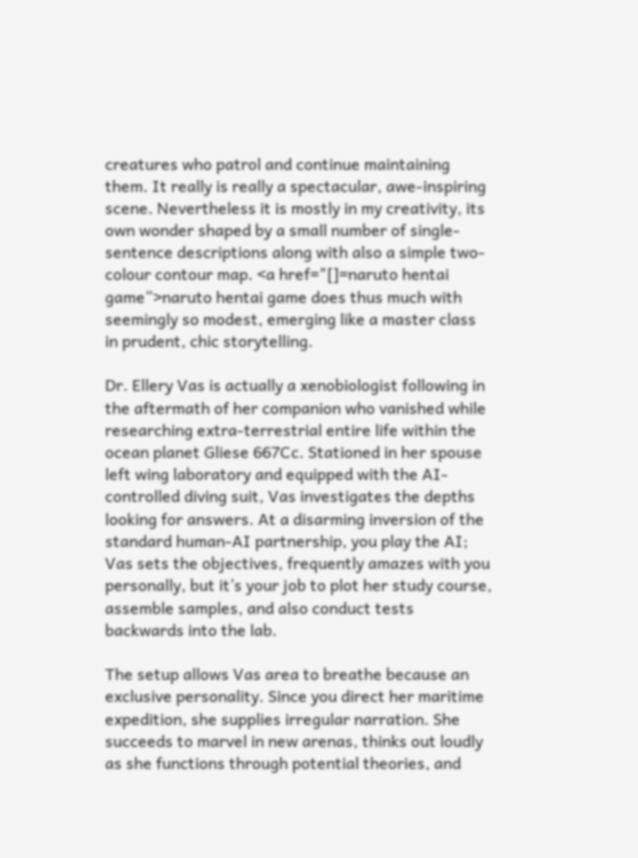creatures who patrol and continue maintaining them. It really is really a spectacular, awe-inspiring scene. Nevertheless it is mostly in my creativity, its own wonder shaped by a small number of single-sentence descriptions along with also a simple two-colour contour map. <a href="[]=naruto hentai game“>naruto hentai game does thus much with seemingly so modest, emerging like a master class in prudent, chic storytelling.

Dr. Ellery Vas is actually a xenobiologist following in the aftermath of her companion who vanished while researching extra-terrestrial entire life within the ocean planet Gliese 667Cc. Stationed in her spouse left wing laboratory and equipped with the AI-controlled diving suit, Vas investigates the depths looking for answers. At a disarming inversion of the standard human-AI partnership, you play the AI; Vas sets the objectives, frequently amazes with you personally, but it’s your job to plot her study course, assemble samples, and also conduct tests backwards into the lab.

The setup allows Vas area to breathe because an exclusive personality. Since you direct her maritime expedition, she supplies irregular narration. She succeeds to marvel in new arenas, thinks out loudly as she functions through potential theories, and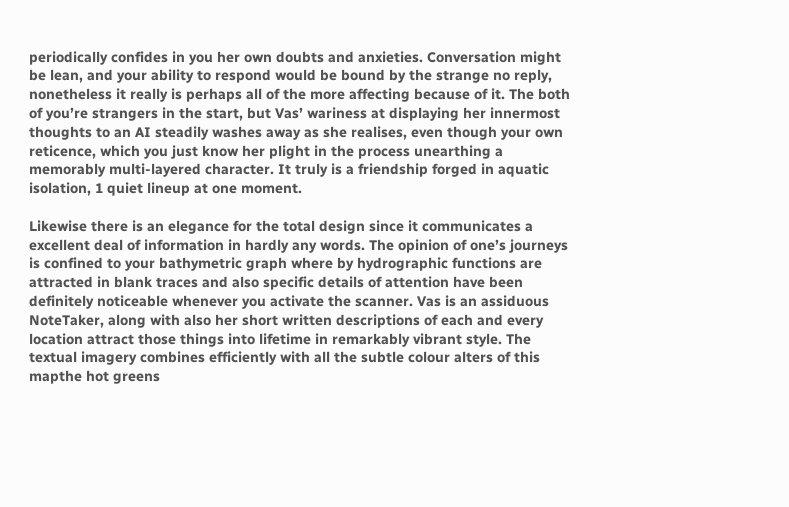periodically confides in you her own doubts and anxieties. Conversation might be lean, and your ability to respond would be bound by the strange no reply, nonetheless it really is perhaps all of the more affecting because of it. The both of you’re strangers in the start, but Vas’ wariness at displaying her innermost thoughts to an AI steadily washes away as she realises, even though your own reticence, which you just know her plight in the process unearthing a memorably multi-layered character. It truly is a friendship forged in aquatic isolation, 1 quiet lineup at one moment.

Likewise there is an elegance for the total design since it communicates a excellent deal of information in hardly any words. The opinion of one’s journeys is confined to your bathymetric graph where by hydrographic functions are attracted in blank traces and also specific details of attention have been definitely noticeable whenever you activate the scanner. Vas is an assiduous NoteTaker, along with also her short written descriptions of each and every location attract those things into lifetime in remarkably vibrant style. The textual imagery combines efficiently with all the subtle colour alters of this mapthe hot greens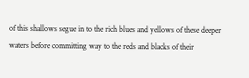of this shallows segue in to the rich blues and yellows of these deeper waters before committing way to the reds and blacks of their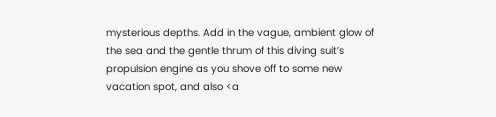mysterious depths. Add in the vague, ambient glow of the sea and the gentle thrum of this diving suit’s propulsion engine as you shove off to some new vacation spot, and also <a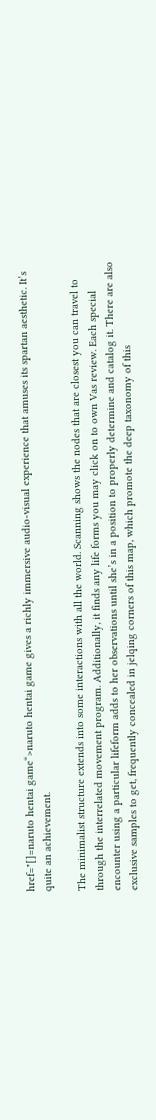href="[]=naruto hentai game“>naruto hentai game gives a richly immersive audio-visual experience that amuses its spartan aesthetic. It’s quite an achievement.

The minimalist structure extends into some interactions with all the world. Scanning shows the nodes that are closest you can travel to through the interrelated movement program. Additionally, it finds any life forms you may click on to own Vas review. Each special encounter using a particular lifeform adds to her observations until she’s in a position to properly determine and catalog it. There are also exclusive samples to get, frequently concealed in jelqing corners of this map, which promote the deep taxonomy of this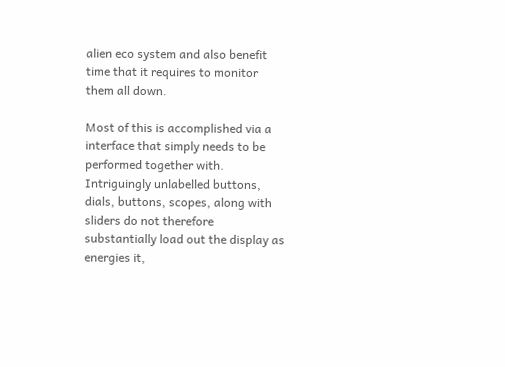alien eco system and also benefit time that it requires to monitor them all down.

Most of this is accomplished via a interface that simply needs to be performed together with. Intriguingly unlabelled buttons, dials, buttons, scopes, along with sliders do not therefore substantially load out the display as energies it,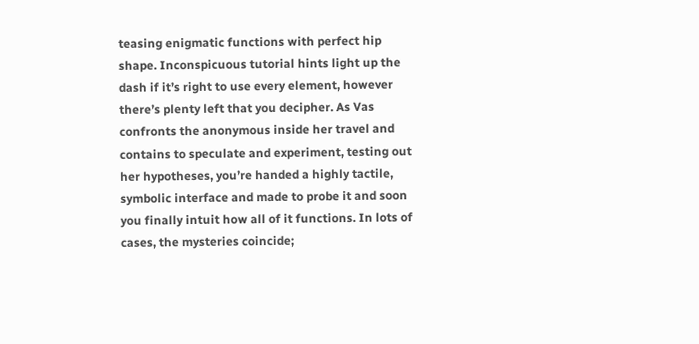teasing enigmatic functions with perfect hip shape. Inconspicuous tutorial hints light up the dash if it’s right to use every element, however there’s plenty left that you decipher. As Vas confronts the anonymous inside her travel and contains to speculate and experiment, testing out her hypotheses, you’re handed a highly tactile, symbolic interface and made to probe it and soon you finally intuit how all of it functions. In lots of cases, the mysteries coincide;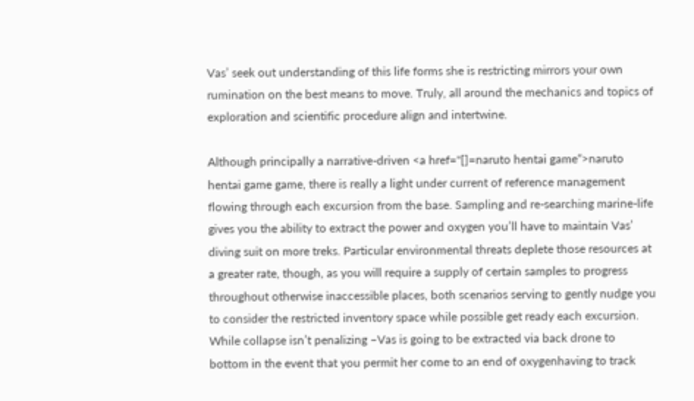Vas’ seek out understanding of this life forms she is restricting mirrors your own rumination on the best means to move. Truly, all around the mechanics and topics of exploration and scientific procedure align and intertwine.

Although principally a narrative-driven <a href="[]=naruto hentai game“>naruto hentai game game, there is really a light under current of reference management flowing through each excursion from the base. Sampling and re-searching marine-life gives you the ability to extract the power and oxygen you’ll have to maintain Vas’ diving suit on more treks. Particular environmental threats deplete those resources at a greater rate, though, as you will require a supply of certain samples to progress throughout otherwise inaccessible places, both scenarios serving to gently nudge you to consider the restricted inventory space while possible get ready each excursion. While collapse isn’t penalizing –Vas is going to be extracted via back drone to bottom in the event that you permit her come to an end of oxygenhaving to track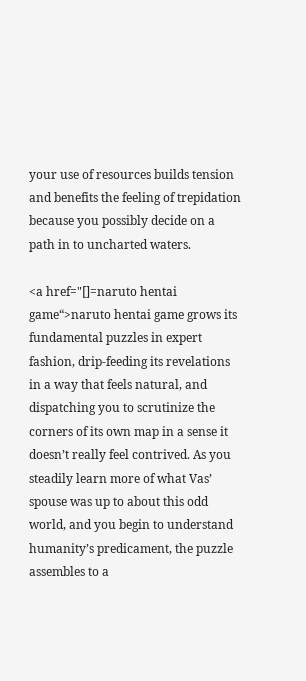your use of resources builds tension and benefits the feeling of trepidation because you possibly decide on a path in to uncharted waters.

<a href="[]=naruto hentai game“>naruto hentai game grows its fundamental puzzles in expert fashion, drip-feeding its revelations in a way that feels natural, and dispatching you to scrutinize the corners of its own map in a sense it doesn’t really feel contrived. As you steadily learn more of what Vas’ spouse was up to about this odd world, and you begin to understand humanity’s predicament, the puzzle assembles to a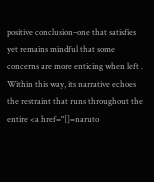positive conclusion–one that satisfies yet remains mindful that some concerns are more enticing when left . Within this way, its narrative echoes the restraint that runs throughout the entire <a href="[]=naruto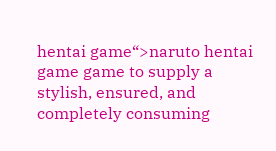hentai game“>naruto hentai game game to supply a stylish, ensured, and completely consuming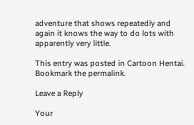adventure that shows repeatedly and again it knows the way to do lots with apparently very little.

This entry was posted in Cartoon Hentai. Bookmark the permalink.

Leave a Reply

Your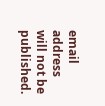email address will not be published.